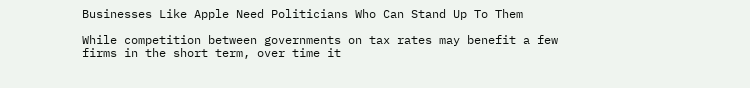Businesses Like Apple Need Politicians Who Can Stand Up To Them

While competition between governments on tax rates may benefit a few firms in the short term, over time it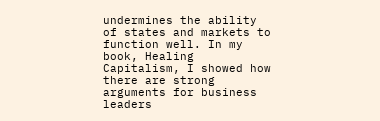undermines the ability of states and markets to function well. In my book, Healing Capitalism, I showed how there are strong arguments for business leaders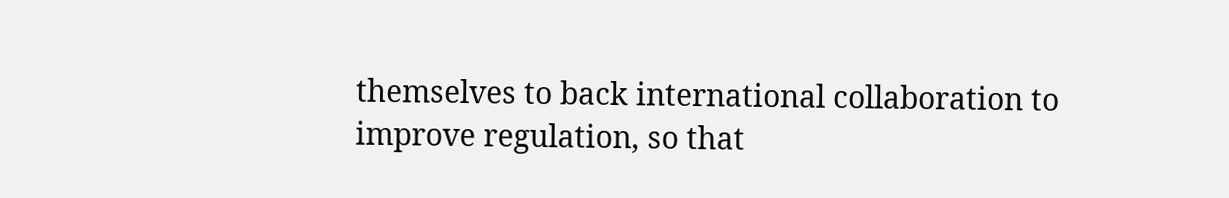themselves to back international collaboration to improve regulation, so that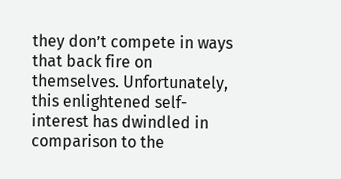they don’t compete in ways that back fire on themselves. Unfortunately, this enlightened self-interest has dwindled in comparison to the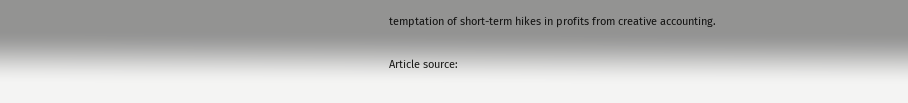temptation of short-term hikes in profits from creative accounting.

Article source: